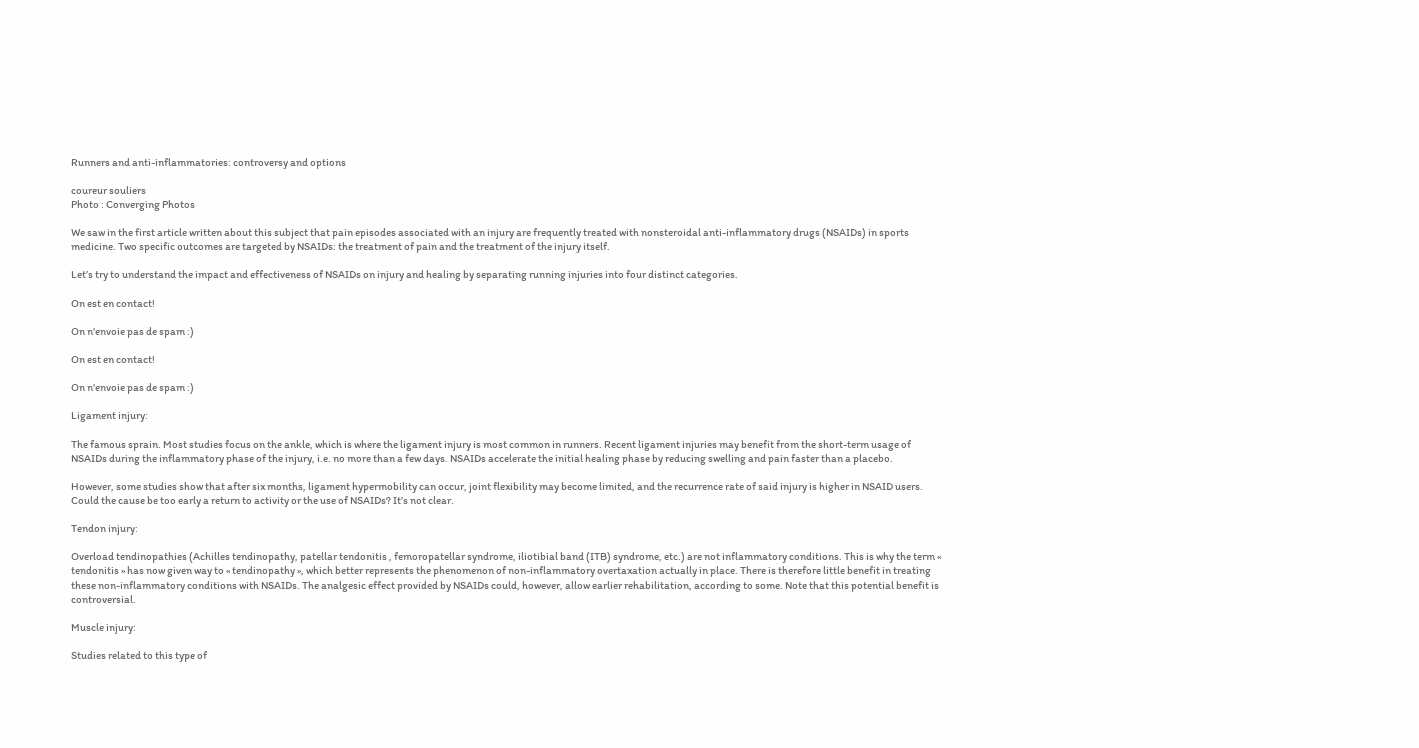Runners and anti-inflammatories: controversy and options

coureur souliers
Photo : Converging Photos

We saw in the first article written about this subject that pain episodes associated with an injury are frequently treated with nonsteroidal anti-inflammatory drugs (NSAIDs) in sports medicine. Two specific outcomes are targeted by NSAIDs: the treatment of pain and the treatment of the injury itself.

Let’s try to understand the impact and effectiveness of NSAIDs on injury and healing by separating running injuries into four distinct categories.

On est en contact!

On n'envoie pas de spam :)

On est en contact!

On n'envoie pas de spam :)

Ligament injury:

The famous sprain. Most studies focus on the ankle, which is where the ligament injury is most common in runners. Recent ligament injuries may benefit from the short-term usage of NSAIDs during the inflammatory phase of the injury, i.e. no more than a few days. NSAIDs accelerate the initial healing phase by reducing swelling and pain faster than a placebo.

However, some studies show that after six months, ligament hypermobility can occur, joint flexibility may become limited, and the recurrence rate of said injury is higher in NSAID users. Could the cause be too early a return to activity or the use of NSAIDs? It’s not clear.

Tendon injury:

Overload tendinopathies (Achilles tendinopathy, patellar tendonitis , femoropatellar syndrome, iliotibial band (ITB) syndrome, etc.) are not inflammatory conditions. This is why the term « tendonitis » has now given way to « tendinopathy », which better represents the phenomenon of non-inflammatory overtaxation actually in place. There is therefore little benefit in treating these non-inflammatory conditions with NSAIDs. The analgesic effect provided by NSAIDs could, however, allow earlier rehabilitation, according to some. Note that this potential benefit is controversial.

Muscle injury:

Studies related to this type of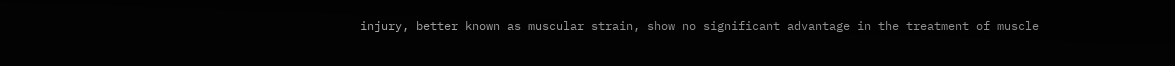injury, better known as muscular strain, show no significant advantage in the treatment of muscle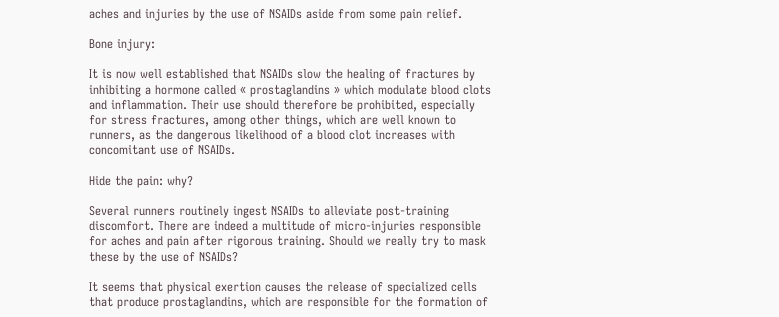aches and injuries by the use of NSAIDs aside from some pain relief.

Bone injury:

It is now well established that NSAIDs slow the healing of fractures by inhibiting a hormone called « prostaglandins » which modulate blood clots and inflammation. Their use should therefore be prohibited, especially for stress fractures, among other things, which are well known to runners, as the dangerous likelihood of a blood clot increases with concomitant use of NSAIDs.

Hide the pain: why?

Several runners routinely ingest NSAIDs to alleviate post-training discomfort. There are indeed a multitude of micro-injuries responsible for aches and pain after rigorous training. Should we really try to mask these by the use of NSAIDs?

It seems that physical exertion causes the release of specialized cells that produce prostaglandins, which are responsible for the formation of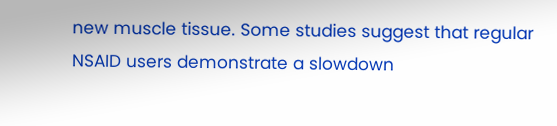new muscle tissue. Some studies suggest that regular NSAID users demonstrate a slowdown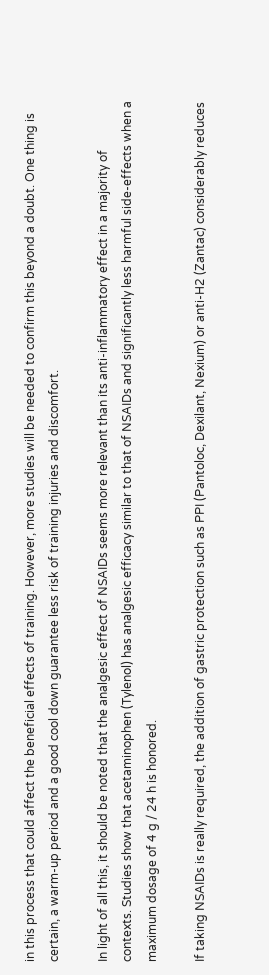in this process that could affect the beneficial effects of training. However, more studies will be needed to confirm this beyond a doubt. One thing is certain, a warm-up period and a good cool down guarantee less risk of training injuries and discomfort.

In light of all this, it should be noted that the analgesic effect of NSAIDs seems more relevant than its anti-inflammatory effect in a majority of contexts. Studies show that acetaminophen (Tylenol) has analgesic efficacy similar to that of NSAIDs and significantly less harmful side-effects when a maximum dosage of 4 g / 24 h is honored.

If taking NSAIDs is really required, the addition of gastric protection such as PPI (Pantoloc, Dexilant, Nexium) or anti-H2 (Zantac) considerably reduces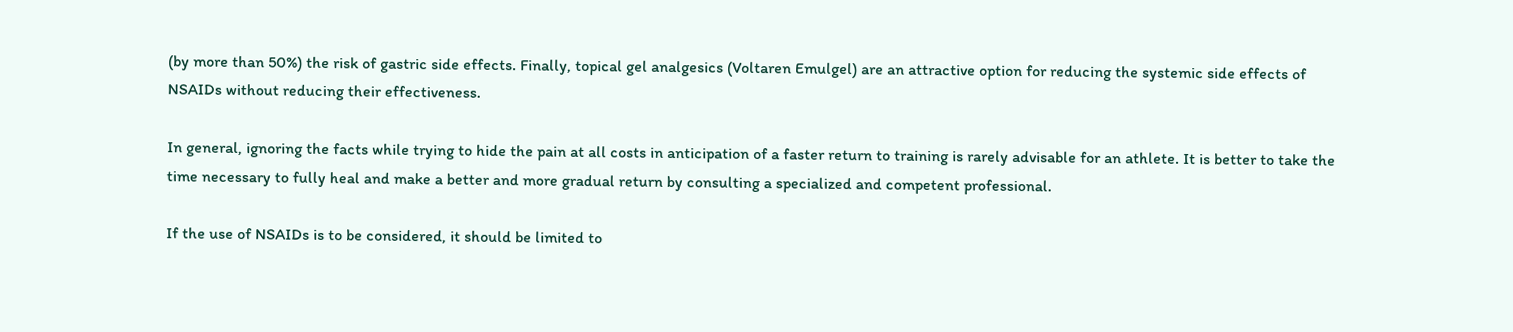(by more than 50%) the risk of gastric side effects. Finally, topical gel analgesics (Voltaren Emulgel) are an attractive option for reducing the systemic side effects of NSAIDs without reducing their effectiveness.

In general, ignoring the facts while trying to hide the pain at all costs in anticipation of a faster return to training is rarely advisable for an athlete. It is better to take the time necessary to fully heal and make a better and more gradual return by consulting a specialized and competent professional.

If the use of NSAIDs is to be considered, it should be limited to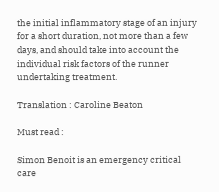the initial inflammatory stage of an injury for a short duration, not more than a few days, and should take into account the individual risk factors of the runner undertaking treatment.

Translation : Caroline Beaton

Must read :

Simon Benoit is an emergency critical care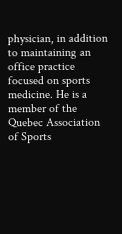physician, in addition to maintaining an office practice focused on sports medicine. He is a member of the Quebec Association of Sports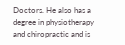Doctors. He also has a degree in physiotherapy and chiropractic and is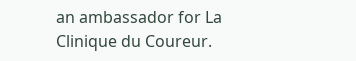an ambassador for La Clinique du Coureur.